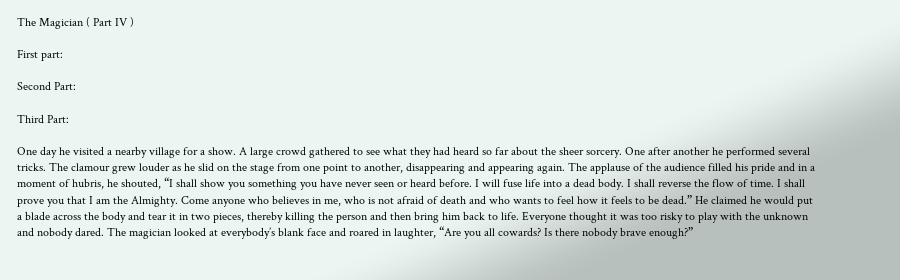The Magician ( Part IV )

First part:

Second Part:

Third Part:

One day he visited a nearby village for a show. A large crowd gathered to see what they had heard so far about the sheer sorcery. One after another he performed several tricks. The clamour grew louder as he slid on the stage from one point to another, disappearing and appearing again. The applause of the audience filled his pride and in a moment of hubris, he shouted, “I shall show you something you have never seen or heard before. I will fuse life into a dead body. I shall reverse the flow of time. I shall prove you that I am the Almighty. Come anyone who believes in me, who is not afraid of death and who wants to feel how it feels to be dead.” He claimed he would put a blade across the body and tear it in two pieces, thereby killing the person and then bring him back to life. Everyone thought it was too risky to play with the unknown and nobody dared. The magician looked at everybody’s blank face and roared in laughter, “Are you all cowards? Is there nobody brave enough?”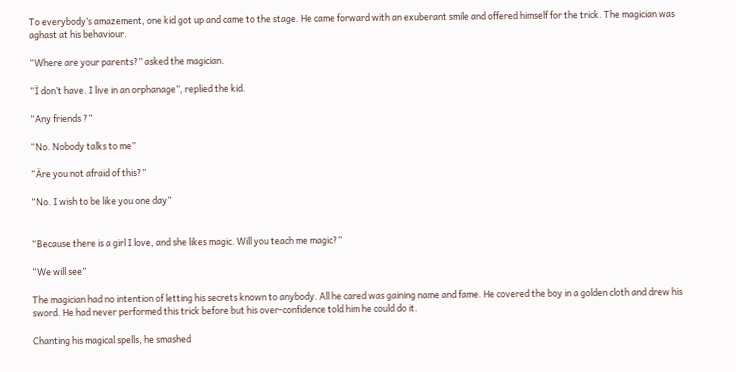To everybody’s amazement, one kid got up and came to the stage. He came forward with an exuberant smile and offered himself for the trick. The magician was aghast at his behaviour.

“Where are your parents?” asked the magician.

“Ï don’t have. I live in an orphanage”, replied the kid.

“Any friends ?”

“No. Nobody talks to me”

“Äre you not afraid of this?”

“No. I wish to be like you one day”


“Because there is a girl I love, and she likes magic. Will you teach me magic?”

“We will see”

The magician had no intention of letting his secrets known to anybody. All he cared was gaining name and fame. He covered the boy in a golden cloth and drew his sword. He had never performed this trick before but his over-confidence told him he could do it.

Chanting his magical spells, he smashed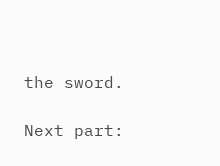the sword.

Next part: